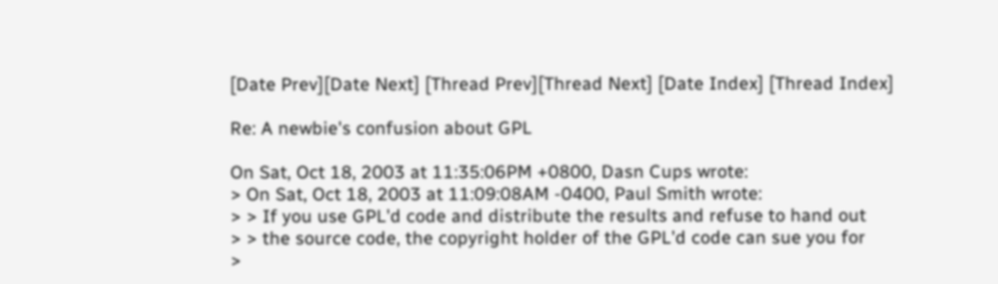[Date Prev][Date Next] [Thread Prev][Thread Next] [Date Index] [Thread Index]

Re: A newbie's confusion about GPL

On Sat, Oct 18, 2003 at 11:35:06PM +0800, Dasn Cups wrote:
> On Sat, Oct 18, 2003 at 11:09:08AM -0400, Paul Smith wrote:
> > If you use GPL'd code and distribute the results and refuse to hand out
> > the source code, the copyright holder of the GPL'd code can sue you for
>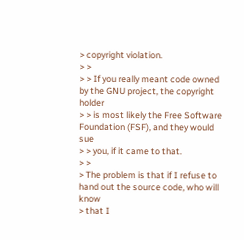> copyright violation.
> >
> > If you really meant code owned by the GNU project, the copyright holder
> > is most likely the Free Software Foundation (FSF), and they would sue
> > you, if it came to that.
> >
> The problem is that if I refuse to hand out the source code, who will know
> that I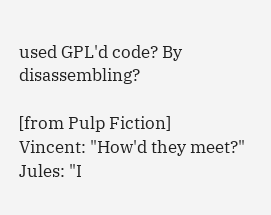used GPL'd code? By disassembling?

[from Pulp Fiction]
Vincent: "How'd they meet?"
Jules: "I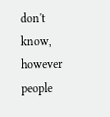don't know, however people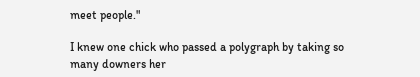meet people."

I knew one chick who passed a polygraph by taking so many downers her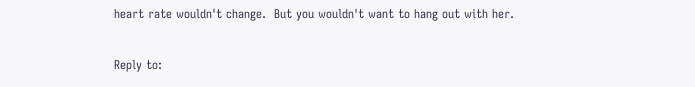heart rate wouldn't change.  But you wouldn't want to hang out with her.

Reply to: